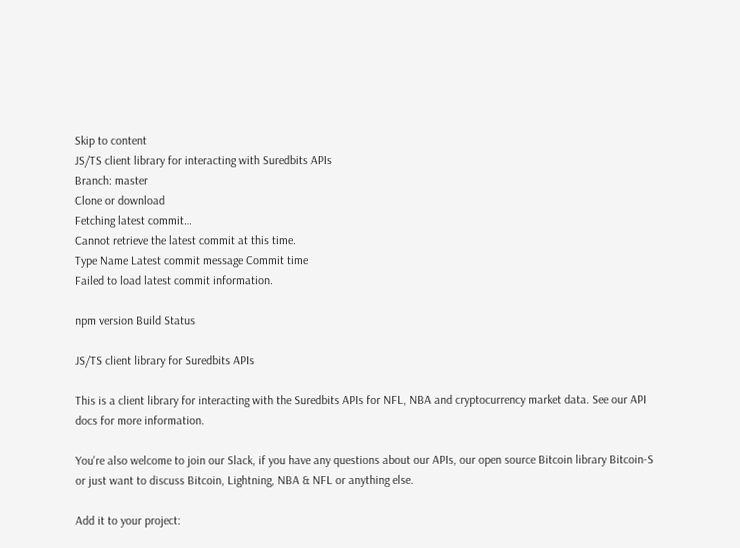Skip to content
JS/TS client library for interacting with Suredbits APIs
Branch: master
Clone or download
Fetching latest commit…
Cannot retrieve the latest commit at this time.
Type Name Latest commit message Commit time
Failed to load latest commit information.

npm version Build Status

JS/TS client library for Suredbits APIs

This is a client library for interacting with the Suredbits APIs for NFL, NBA and cryptocurrency market data. See our API docs for more information.

You're also welcome to join our Slack, if you have any questions about our APIs, our open source Bitcoin library Bitcoin-S or just want to discuss Bitcoin, Lightning, NBA & NFL or anything else.

Add it to your project: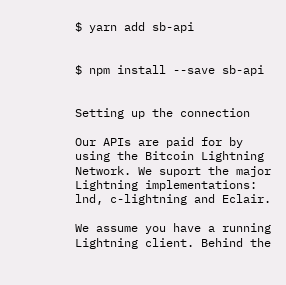$ yarn add sb-api


$ npm install --save sb-api


Setting up the connection

Our APIs are paid for by using the Bitcoin Lightning Network. We suport the major Lightning implementations: lnd, c-lightning and Eclair.

We assume you have a running Lightning client. Behind the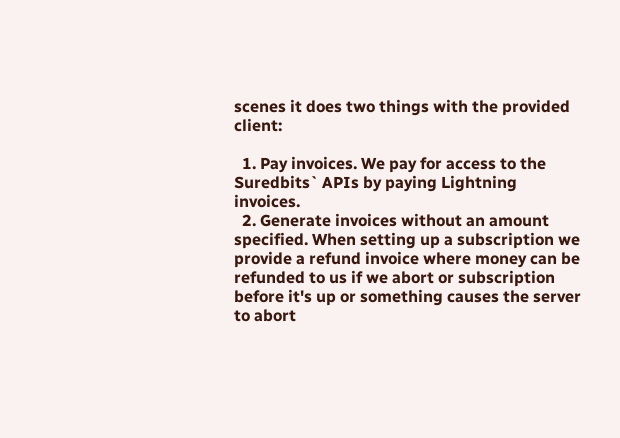scenes it does two things with the provided client:

  1. Pay invoices. We pay for access to the Suredbits` APIs by paying Lightning invoices.
  2. Generate invoices without an amount specified. When setting up a subscription we provide a refund invoice where money can be refunded to us if we abort or subscription before it's up or something causes the server to abort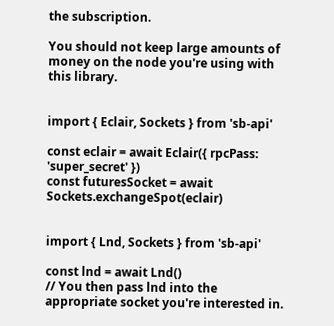the subscription.

You should not keep large amounts of money on the node you're using with this library.


import { Eclair, Sockets } from 'sb-api'

const eclair = await Eclair({ rpcPass: 'super_secret' })
const futuresSocket = await Sockets.exchangeSpot(eclair)


import { Lnd, Sockets } from 'sb-api'

const lnd = await Lnd()
// You then pass lnd into the appropriate socket you're interested in.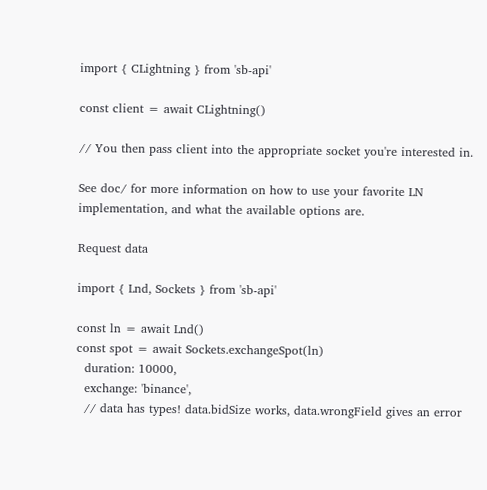import { CLightning } from 'sb-api'

const client = await CLightning()

// You then pass client into the appropriate socket you're interested in.

See doc/ for more information on how to use your favorite LN implementation, and what the available options are.

Request data

import { Lnd, Sockets } from 'sb-api'

const ln = await Lnd()
const spot = await Sockets.exchangeSpot(ln)
  duration: 10000,
  exchange: 'binance',
  // data has types! data.bidSize works, data.wrongField gives an error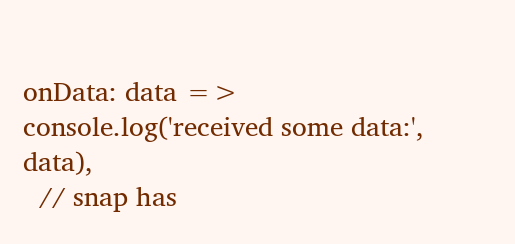onData: data => console.log('received some data:', data),
  // snap has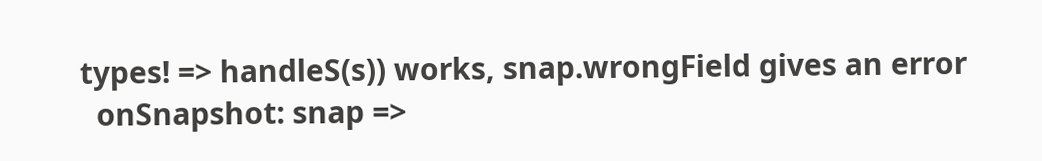types! => handleS(s)) works, snap.wrongField gives an error
  onSnapshot: snap =>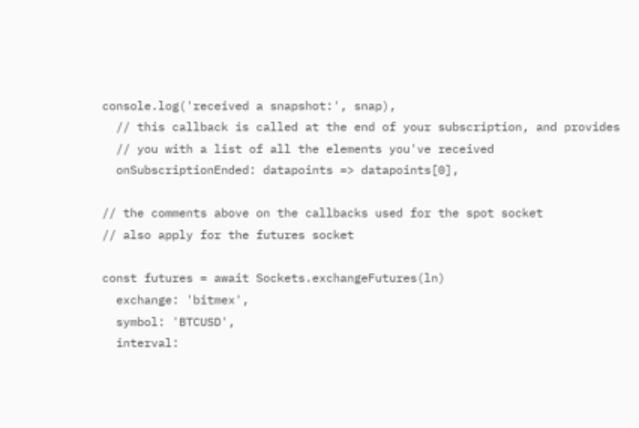console.log('received a snapshot:', snap),
  // this callback is called at the end of your subscription, and provides
  // you with a list of all the elements you've received
  onSubscriptionEnded: datapoints => datapoints[0],

// the comments above on the callbacks used for the spot socket
// also apply for the futures socket

const futures = await Sockets.exchangeFutures(ln)
  exchange: 'bitmex',
  symbol: 'BTCUSD',
  interval: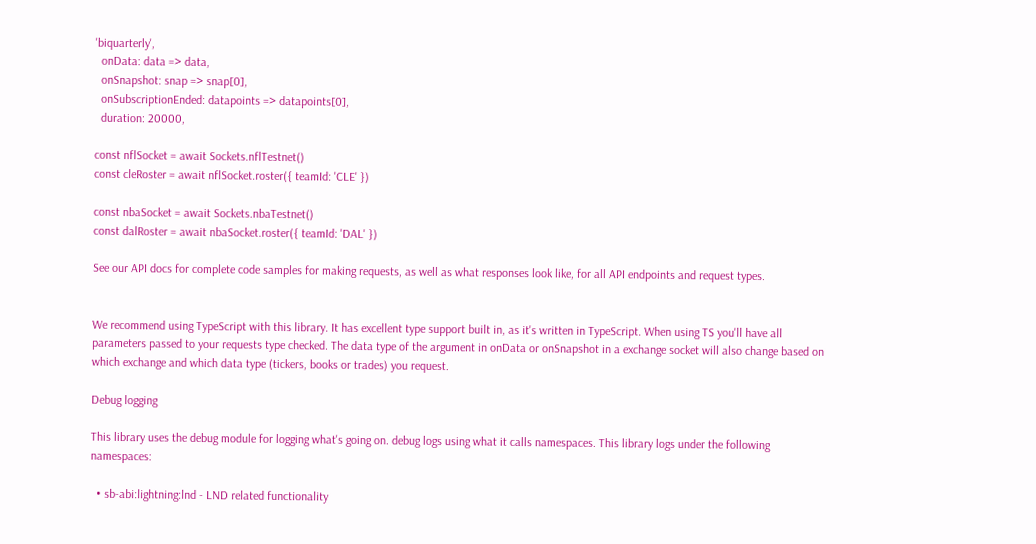'biquarterly',
  onData: data => data,
  onSnapshot: snap => snap[0],
  onSubscriptionEnded: datapoints => datapoints[0],
  duration: 20000,

const nflSocket = await Sockets.nflTestnet()
const cleRoster = await nflSocket.roster({ teamId: 'CLE' })

const nbaSocket = await Sockets.nbaTestnet()
const dalRoster = await nbaSocket.roster({ teamId: 'DAL' })

See our API docs for complete code samples for making requests, as well as what responses look like, for all API endpoints and request types.


We recommend using TypeScript with this library. It has excellent type support built in, as it's written in TypeScript. When using TS you'll have all parameters passed to your requests type checked. The data type of the argument in onData or onSnapshot in a exchange socket will also change based on which exchange and which data type (tickers, books or trades) you request.

Debug logging

This library uses the debug module for logging what's going on. debug logs using what it calls namespaces. This library logs under the following namespaces:

  • sb-abi:lightning:lnd - LND related functionality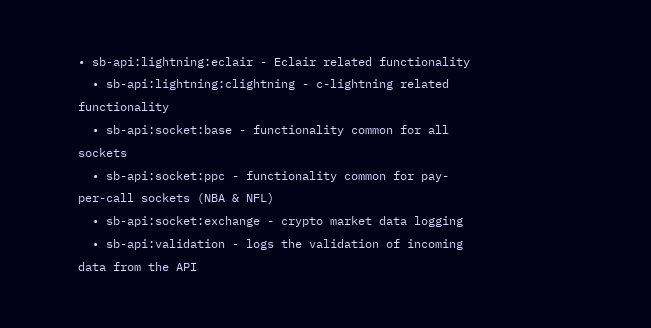• sb-api:lightning:eclair - Eclair related functionality
  • sb-api:lightning:clightning - c-lightning related functionality
  • sb-api:socket:base - functionality common for all sockets
  • sb-api:socket:ppc - functionality common for pay-per-call sockets (NBA & NFL)
  • sb-api:socket:exchange - crypto market data logging
  • sb-api:validation - logs the validation of incoming data from the API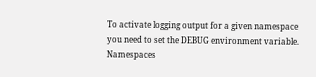To activate logging output for a given namespace you need to set the DEBUG environment variable. Namespaces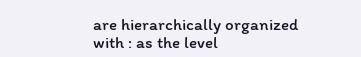are hierarchically organized with : as the level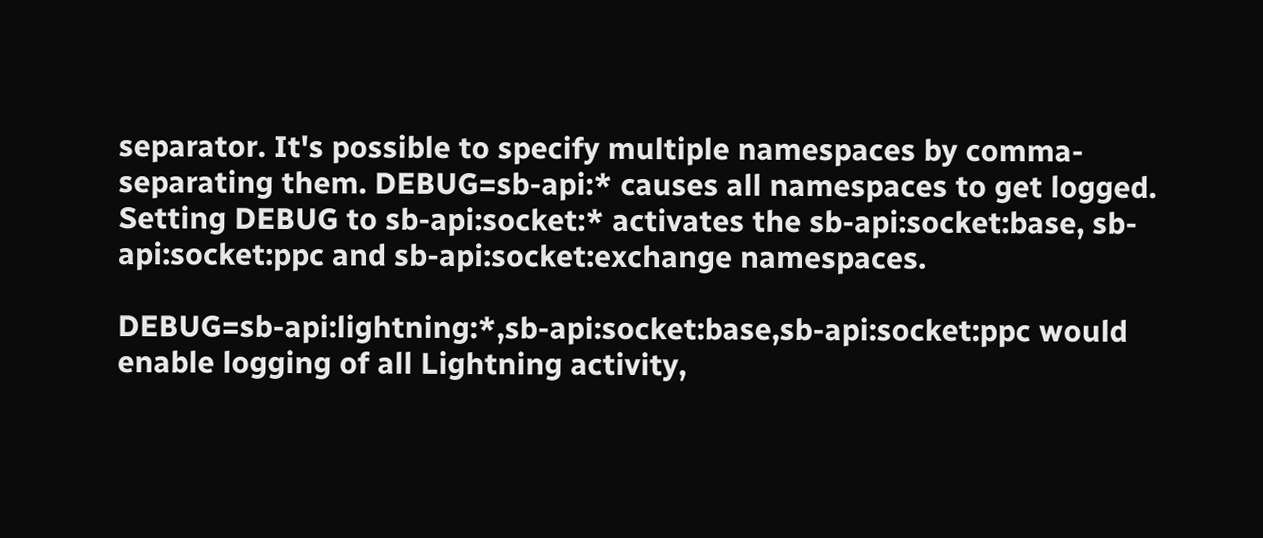separator. It's possible to specify multiple namespaces by comma-separating them. DEBUG=sb-api:* causes all namespaces to get logged. Setting DEBUG to sb-api:socket:* activates the sb-api:socket:base, sb-api:socket:ppc and sb-api:socket:exchange namespaces.

DEBUG=sb-api:lightning:*,sb-api:socket:base,sb-api:socket:ppc would enable logging of all Lightning activity,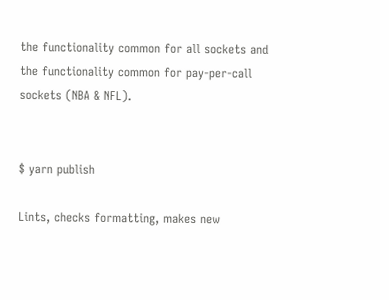the functionality common for all sockets and the functionality common for pay-per-call sockets (NBA & NFL).


$ yarn publish

Lints, checks formatting, makes new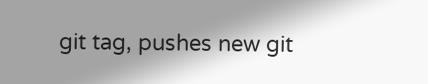git tag, pushes new git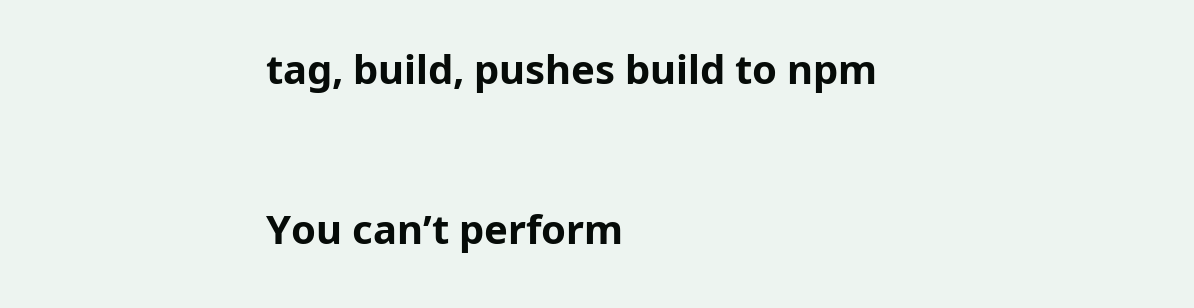tag, build, pushes build to npm

You can’t perform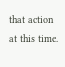that action at this time.